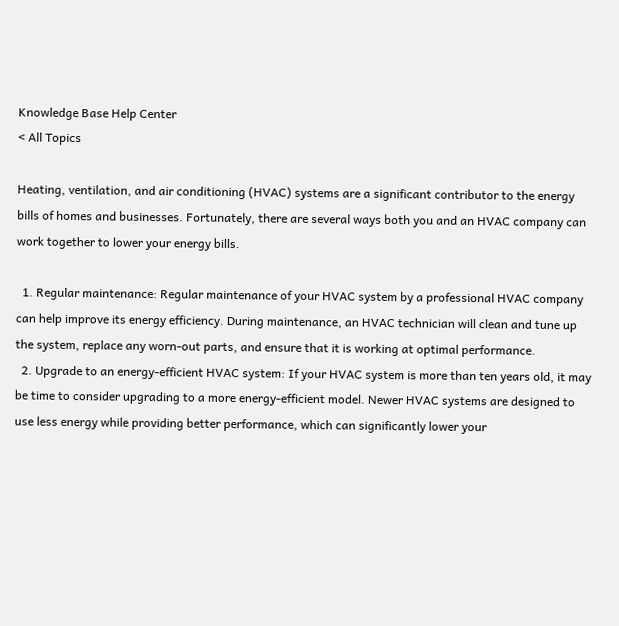Knowledge Base Help Center
< All Topics

Heating, ventilation, and air conditioning (HVAC) systems are a significant contributor to the energy bills of homes and businesses. Fortunately, there are several ways both you and an HVAC company can work together to lower your energy bills.

  1. Regular maintenance: Regular maintenance of your HVAC system by a professional HVAC company can help improve its energy efficiency. During maintenance, an HVAC technician will clean and tune up the system, replace any worn-out parts, and ensure that it is working at optimal performance.
  2. Upgrade to an energy-efficient HVAC system: If your HVAC system is more than ten years old, it may be time to consider upgrading to a more energy-efficient model. Newer HVAC systems are designed to use less energy while providing better performance, which can significantly lower your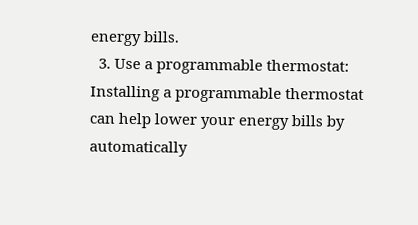energy bills.
  3. Use a programmable thermostat: Installing a programmable thermostat can help lower your energy bills by automatically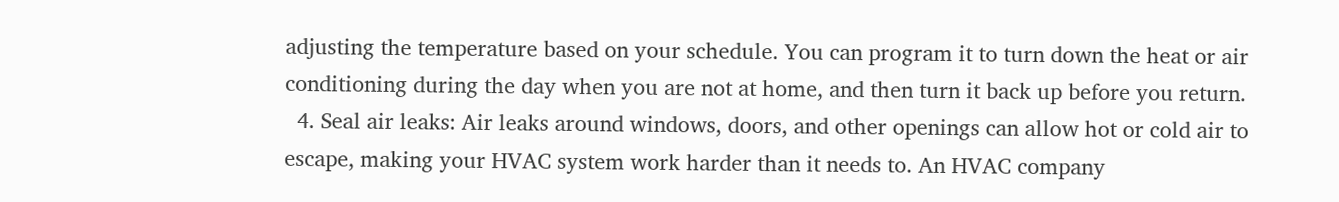adjusting the temperature based on your schedule. You can program it to turn down the heat or air conditioning during the day when you are not at home, and then turn it back up before you return.
  4. Seal air leaks: Air leaks around windows, doors, and other openings can allow hot or cold air to escape, making your HVAC system work harder than it needs to. An HVAC company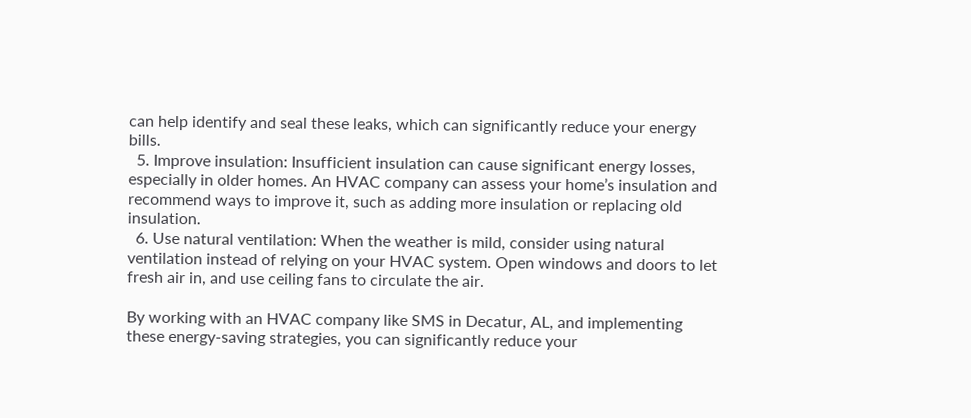can help identify and seal these leaks, which can significantly reduce your energy bills.
  5. Improve insulation: Insufficient insulation can cause significant energy losses, especially in older homes. An HVAC company can assess your home’s insulation and recommend ways to improve it, such as adding more insulation or replacing old insulation.
  6. Use natural ventilation: When the weather is mild, consider using natural ventilation instead of relying on your HVAC system. Open windows and doors to let fresh air in, and use ceiling fans to circulate the air.

By working with an HVAC company like SMS in Decatur, AL, and implementing these energy-saving strategies, you can significantly reduce your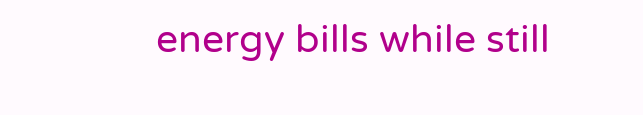energy bills while still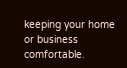keeping your home or business comfortable.